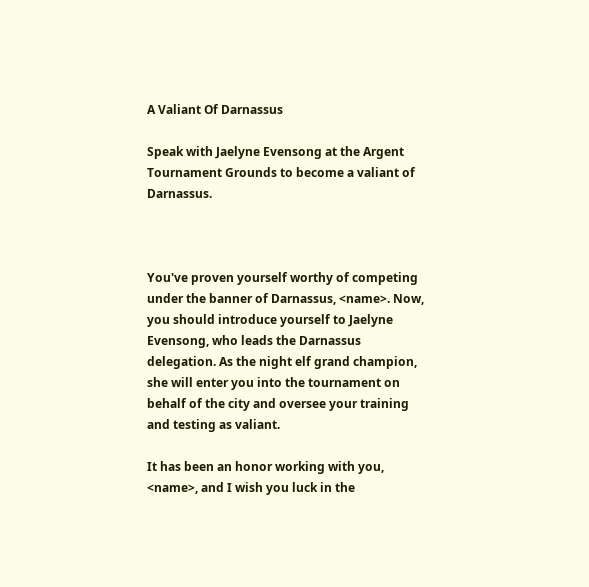A Valiant Of Darnassus

Speak with Jaelyne Evensong at the Argent Tournament Grounds to become a valiant of Darnassus.



You've proven yourself worthy of competing under the banner of Darnassus, <name>. Now, you should introduce yourself to Jaelyne Evensong, who leads the Darnassus delegation. As the night elf grand champion, she will enter you into the tournament on behalf of the city and oversee your training and testing as valiant.

It has been an honor working with you, <name>, and I wish you luck in the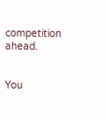competition ahead.


You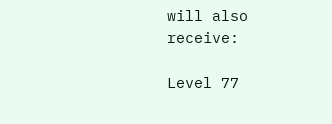will also receive:

Level 77